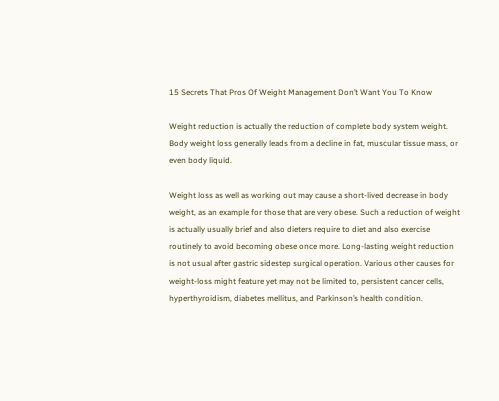15 Secrets That Pros Of Weight Management Don’t Want You To Know

Weight reduction is actually the reduction of complete body system weight. Body weight loss generally leads from a decline in fat, muscular tissue mass, or even body liquid.

Weight loss as well as working out may cause a short-lived decrease in body weight, as an example for those that are very obese. Such a reduction of weight is actually usually brief and also dieters require to diet and also exercise routinely to avoid becoming obese once more. Long-lasting weight reduction is not usual after gastric sidestep surgical operation. Various other causes for weight-loss might feature yet may not be limited to, persistent cancer cells, hyperthyroidism, diabetes mellitus, and Parkinson’s health condition.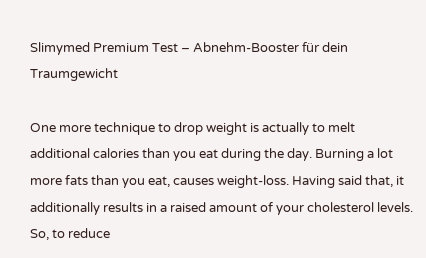Slimymed Premium Test – Abnehm-Booster für dein Traumgewicht

One more technique to drop weight is actually to melt additional calories than you eat during the day. Burning a lot more fats than you eat, causes weight-loss. Having said that, it additionally results in a raised amount of your cholesterol levels. So, to reduce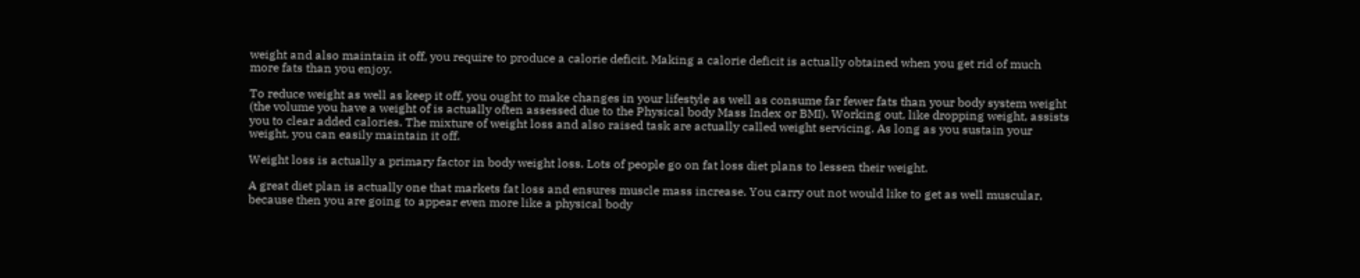weight and also maintain it off, you require to produce a calorie deficit. Making a calorie deficit is actually obtained when you get rid of much more fats than you enjoy.

To reduce weight as well as keep it off, you ought to make changes in your lifestyle as well as consume far fewer fats than your body system weight (the volume you have a weight of is actually often assessed due to the Physical body Mass Index or BMI). Working out, like dropping weight, assists you to clear added calories. The mixture of weight loss and also raised task are actually called weight servicing. As long as you sustain your weight, you can easily maintain it off.

Weight loss is actually a primary factor in body weight loss. Lots of people go on fat loss diet plans to lessen their weight.

A great diet plan is actually one that markets fat loss and ensures muscle mass increase. You carry out not would like to get as well muscular, because then you are going to appear even more like a physical body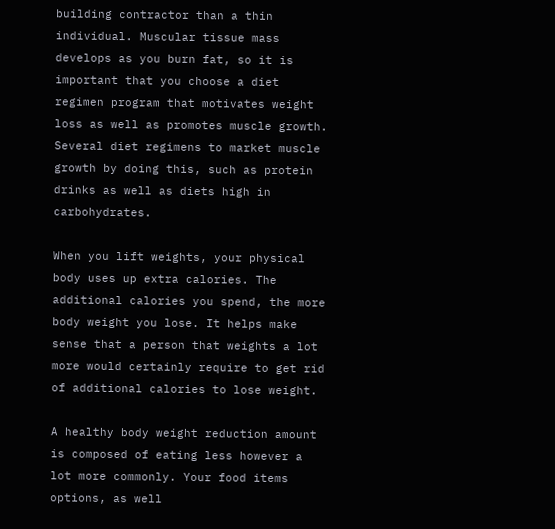building contractor than a thin individual. Muscular tissue mass develops as you burn fat, so it is important that you choose a diet regimen program that motivates weight loss as well as promotes muscle growth. Several diet regimens to market muscle growth by doing this, such as protein drinks as well as diets high in carbohydrates.

When you lift weights, your physical body uses up extra calories. The additional calories you spend, the more body weight you lose. It helps make sense that a person that weights a lot more would certainly require to get rid of additional calories to lose weight.

A healthy body weight reduction amount is composed of eating less however a lot more commonly. Your food items options, as well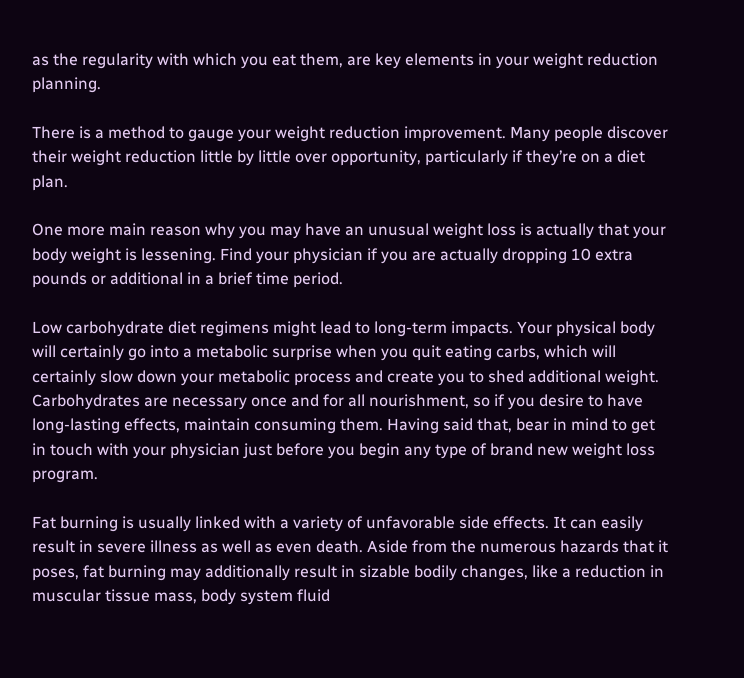as the regularity with which you eat them, are key elements in your weight reduction planning.

There is a method to gauge your weight reduction improvement. Many people discover their weight reduction little by little over opportunity, particularly if they’re on a diet plan.

One more main reason why you may have an unusual weight loss is actually that your body weight is lessening. Find your physician if you are actually dropping 10 extra pounds or additional in a brief time period.

Low carbohydrate diet regimens might lead to long-term impacts. Your physical body will certainly go into a metabolic surprise when you quit eating carbs, which will certainly slow down your metabolic process and create you to shed additional weight. Carbohydrates are necessary once and for all nourishment, so if you desire to have long-lasting effects, maintain consuming them. Having said that, bear in mind to get in touch with your physician just before you begin any type of brand new weight loss program.

Fat burning is usually linked with a variety of unfavorable side effects. It can easily result in severe illness as well as even death. Aside from the numerous hazards that it poses, fat burning may additionally result in sizable bodily changes, like a reduction in muscular tissue mass, body system fluid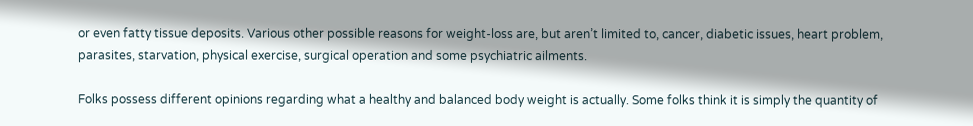or even fatty tissue deposits. Various other possible reasons for weight-loss are, but aren’t limited to, cancer, diabetic issues, heart problem, parasites, starvation, physical exercise, surgical operation and some psychiatric ailments.

Folks possess different opinions regarding what a healthy and balanced body weight is actually. Some folks think it is simply the quantity of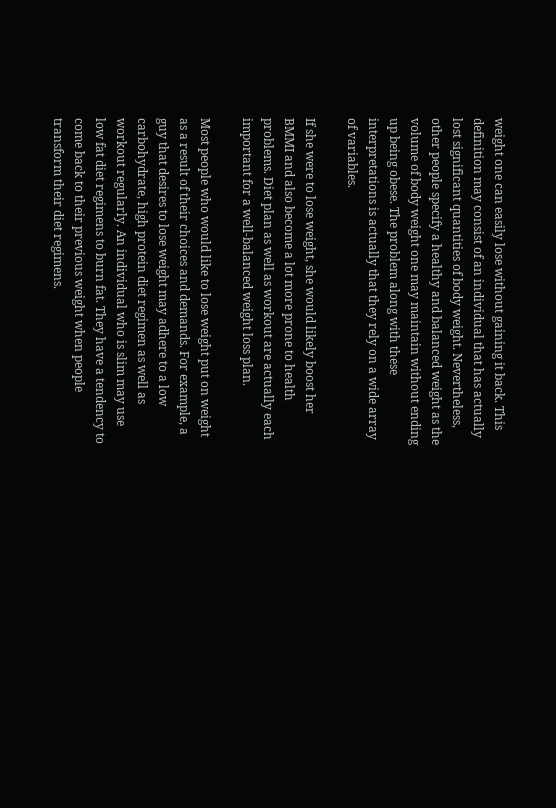weight one can easily lose without gaining it back. This definition may consist of an individual that has actually lost significant quantities of body weight. Nevertheless, other people specify a healthy and balanced weight as the volume of body weight one may maintain without ending up being obese. The problem along with these interpretations is actually that they rely on a wide array of variables.

If she were to lose weight, she would likely boost her BMMI and also become a lot more prone to health problems. Diet plan as well as workout are actually each important for a well-balanced weight loss plan.

Most people who would like to lose weight put on weight as a result of their choices and demands. For example, a guy that desires to lose weight may adhere to a low carbohydrate, high protein diet regimen as well as workout regularly. An individual who is slim may use low fat diet regimens to burn fat. They have a tendency to come back to their previous weight when people transform their diet regimens.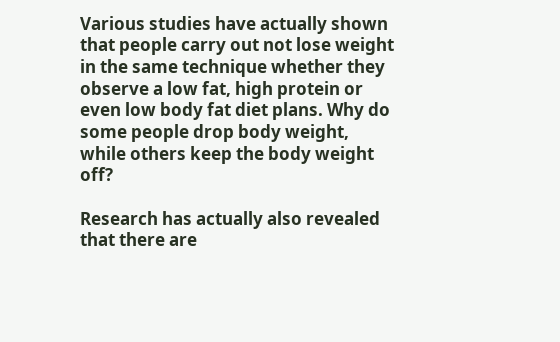Various studies have actually shown that people carry out not lose weight in the same technique whether they observe a low fat, high protein or even low body fat diet plans. Why do some people drop body weight, while others keep the body weight off?

Research has actually also revealed that there are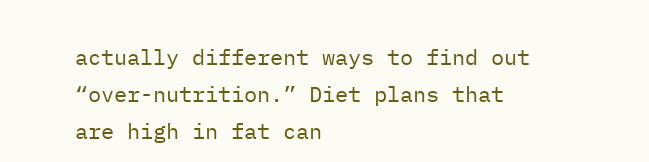actually different ways to find out “over-nutrition.” Diet plans that are high in fat can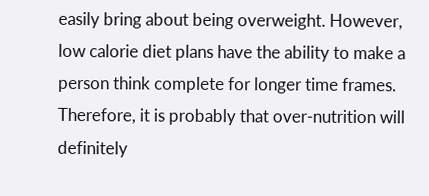easily bring about being overweight. However, low calorie diet plans have the ability to make a person think complete for longer time frames. Therefore, it is probably that over-nutrition will definitely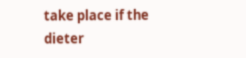take place if the dieter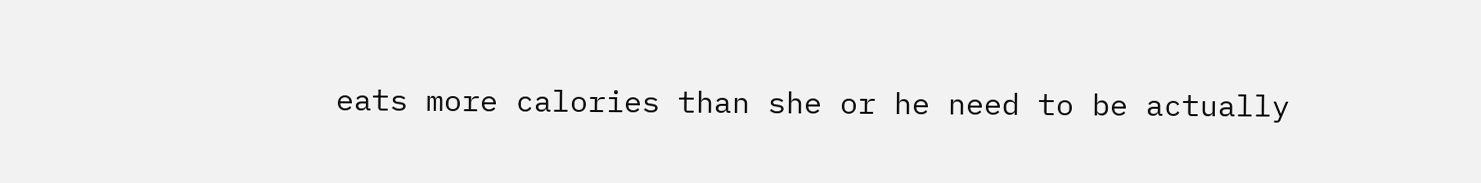eats more calories than she or he need to be actually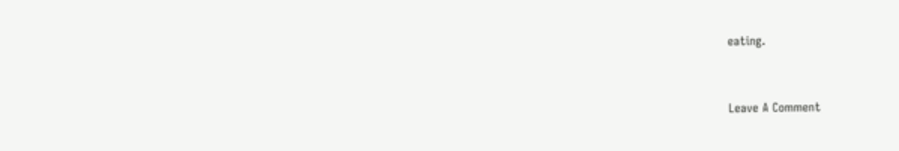eating.


Leave A Comment